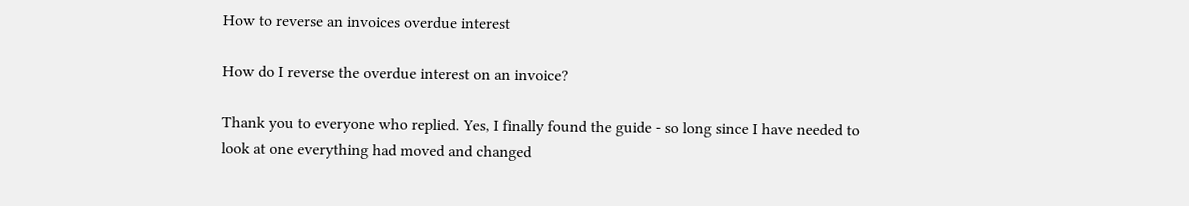How to reverse an invoices overdue interest

How do I reverse the overdue interest on an invoice?

Thank you to everyone who replied. Yes, I finally found the guide - so long since I have needed to look at one everything had moved and changed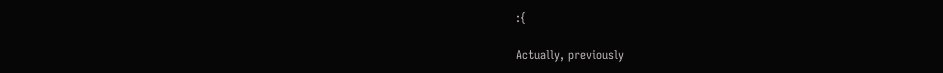:{

Actually, previously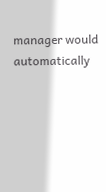manager would automatically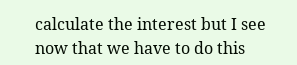calculate the interest but I see now that we have to do this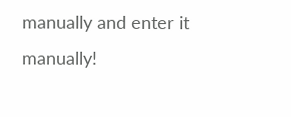manually and enter it manually!